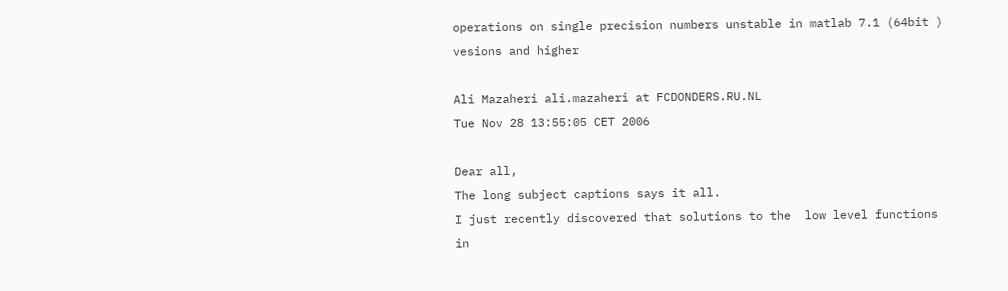operations on single precision numbers unstable in matlab 7.1 (64bit ) vesions and higher

Ali Mazaheri ali.mazaheri at FCDONDERS.RU.NL
Tue Nov 28 13:55:05 CET 2006

Dear all,
The long subject captions says it all.
I just recently discovered that solutions to the  low level functions in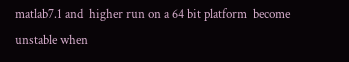matlab7.1 and  higher run on a 64 bit platform  become unstable when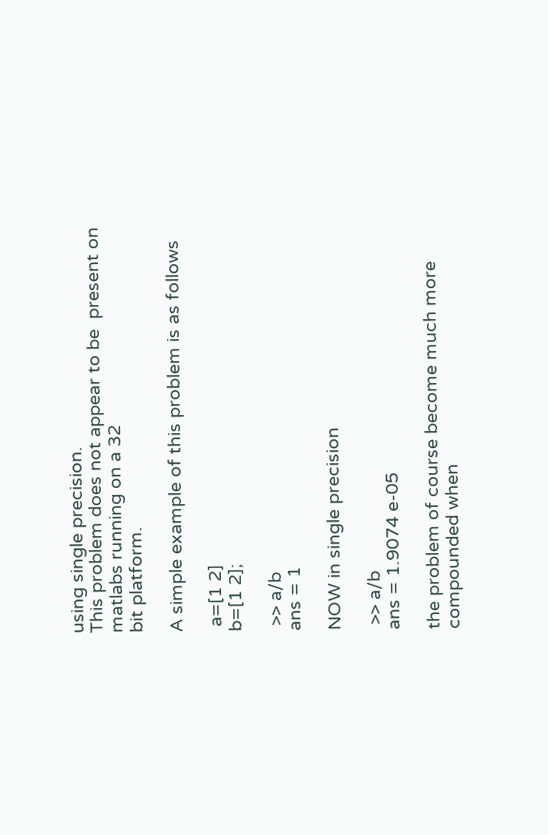using single precision.
This problem does not appear to be  present on matlabs running on a 32
bit platform.

A simple example of this problem is as follows

 a=[1 2]
b=[1 2];

 >> a/b
ans = 1

NOW in single precision

 >> a/b
ans = 1.9074 e-05

the problem of course become much more compounded when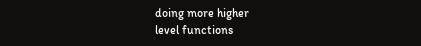doing more higher
level functions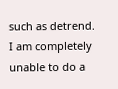such as detrend. I am completely unable to do a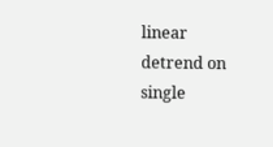linear
detrend on
single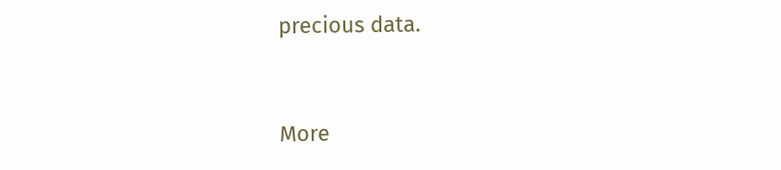precious data.


More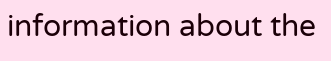information about the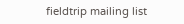fieldtrip mailing list